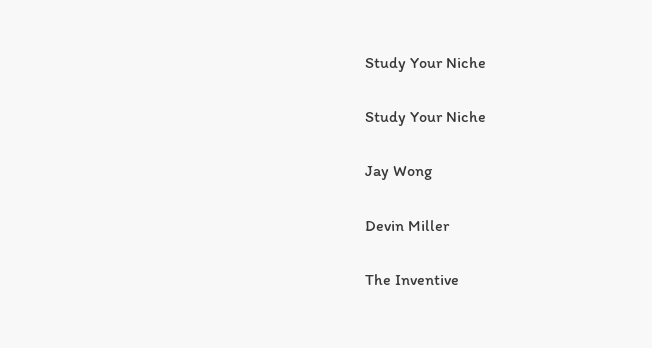Study Your Niche

Study Your Niche

Jay Wong

Devin Miller

The Inventive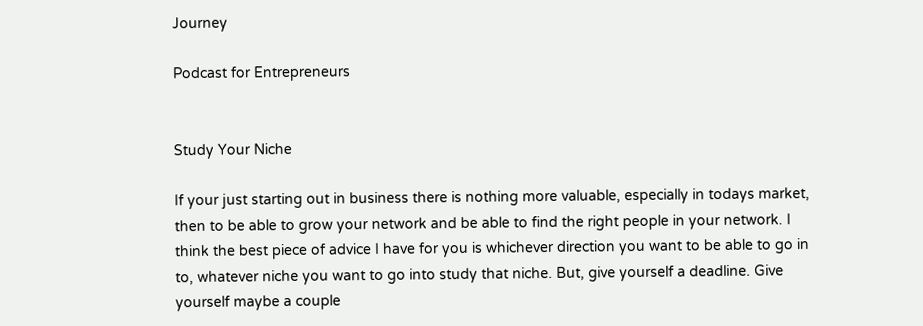Journey

Podcast for Entrepreneurs


Study Your Niche

If your just starting out in business there is nothing more valuable, especially in todays market, then to be able to grow your network and be able to find the right people in your network. I think the best piece of advice I have for you is whichever direction you want to be able to go in to, whatever niche you want to go into study that niche. But, give yourself a deadline. Give yourself maybe a couple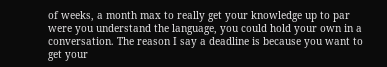of weeks, a month max to really get your knowledge up to par were you understand the language, you could hold your own in a conversation. The reason I say a deadline is because you want to get your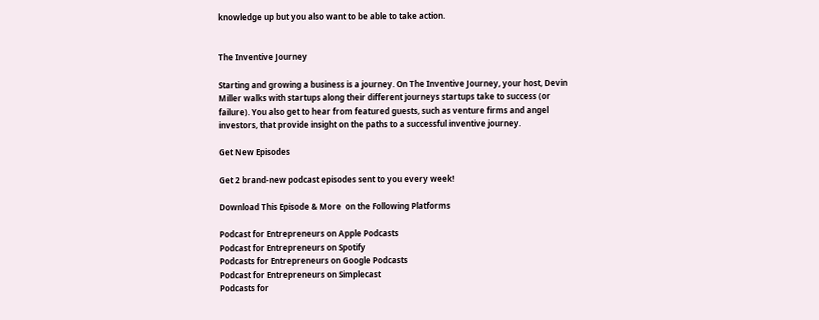knowledge up but you also want to be able to take action.


The Inventive Journey

Starting and growing a business is a journey. On The Inventive Journey, your host, Devin Miller walks with startups along their different journeys startups take to success (or failure). You also get to hear from featured guests, such as venture firms and angel investors, that provide insight on the paths to a successful inventive journey.

Get New Episodes

Get 2 brand-new podcast episodes sent to you every week!

Download This Episode & More  on the Following Platforms

Podcast for Entrepreneurs on Apple Podcasts
Podcast for Entrepreneurs on Spotify
Podcasts for Entrepreneurs on Google Podcasts
Podcast for Entrepreneurs on Simplecast
Podcasts for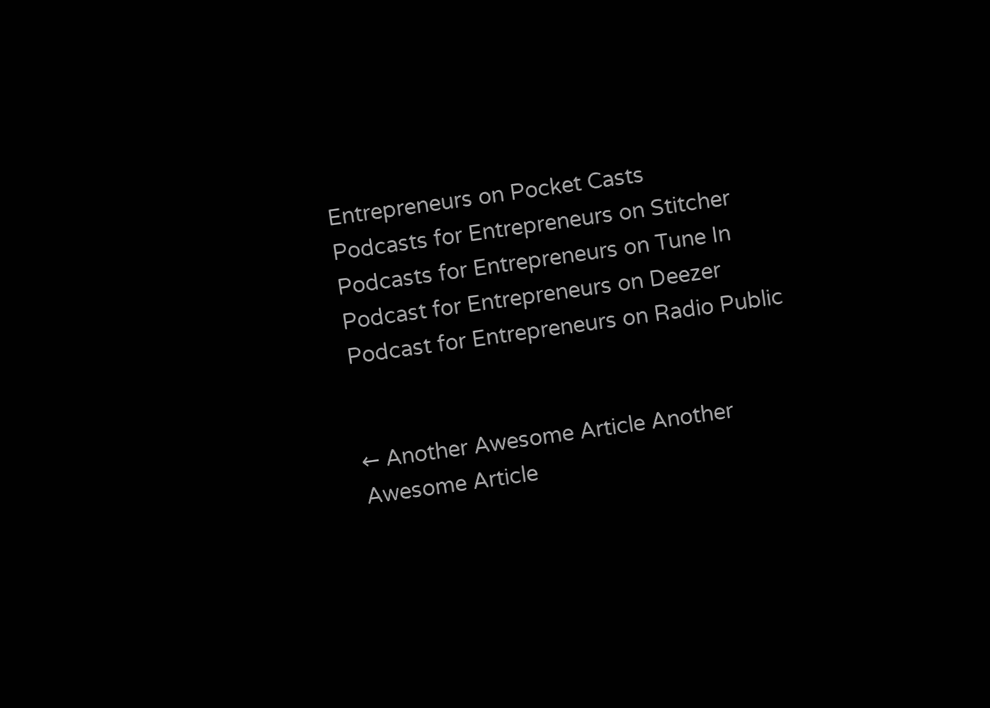Entrepreneurs on Pocket Casts
Podcasts for Entrepreneurs on Stitcher
Podcasts for Entrepreneurs on Tune In
Podcast for Entrepreneurs on Deezer
Podcast for Entrepreneurs on Radio Public


← Another Awesome Article Another Awesome Article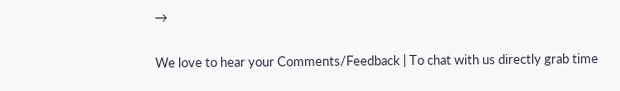→

We love to hear your Comments/Feedback | To chat with us directly grab time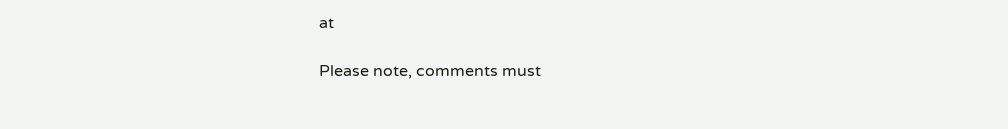at

Please note, comments must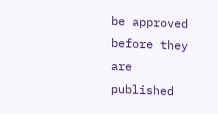be approved before they are published